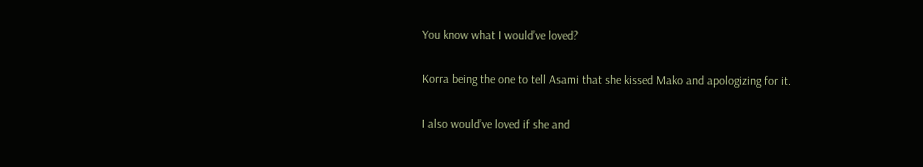You know what I would’ve loved?

Korra being the one to tell Asami that she kissed Mako and apologizing for it.

I also would’ve loved if she and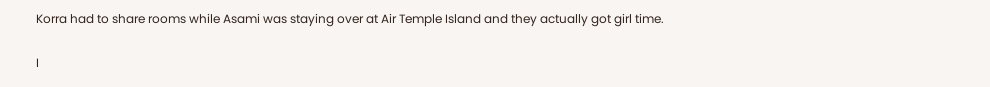Korra had to share rooms while Asami was staying over at Air Temple Island and they actually got girl time.

I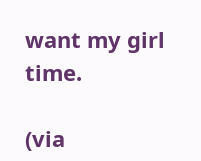want my girl time.

(via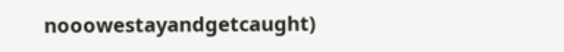nooowestayandgetcaught)